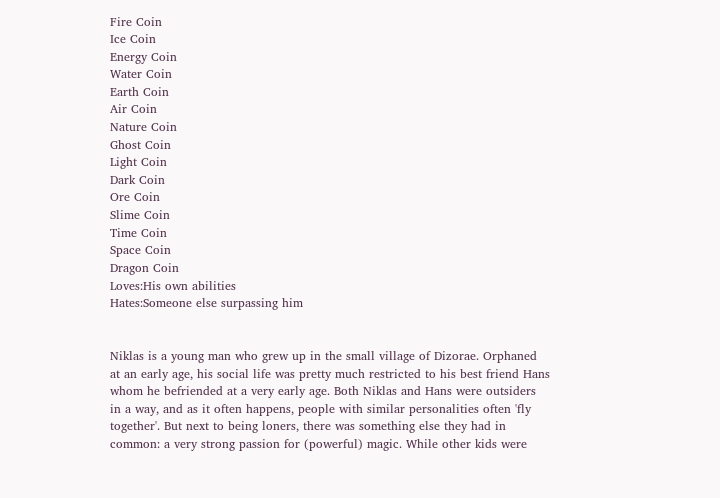Fire Coin
Ice Coin
Energy Coin
Water Coin
Earth Coin
Air Coin
Nature Coin
Ghost Coin
Light Coin
Dark Coin
Ore Coin
Slime Coin
Time Coin
Space Coin
Dragon Coin
Loves:His own abilities
Hates:Someone else surpassing him


Niklas is a young man who grew up in the small village of Dizorae. Orphaned at an early age, his social life was pretty much restricted to his best friend Hans whom he befriended at a very early age. Both Niklas and Hans were outsiders in a way, and as it often happens, people with similar personalities often 'fly together'. But next to being loners, there was something else they had in common: a very strong passion for (powerful) magic. While other kids were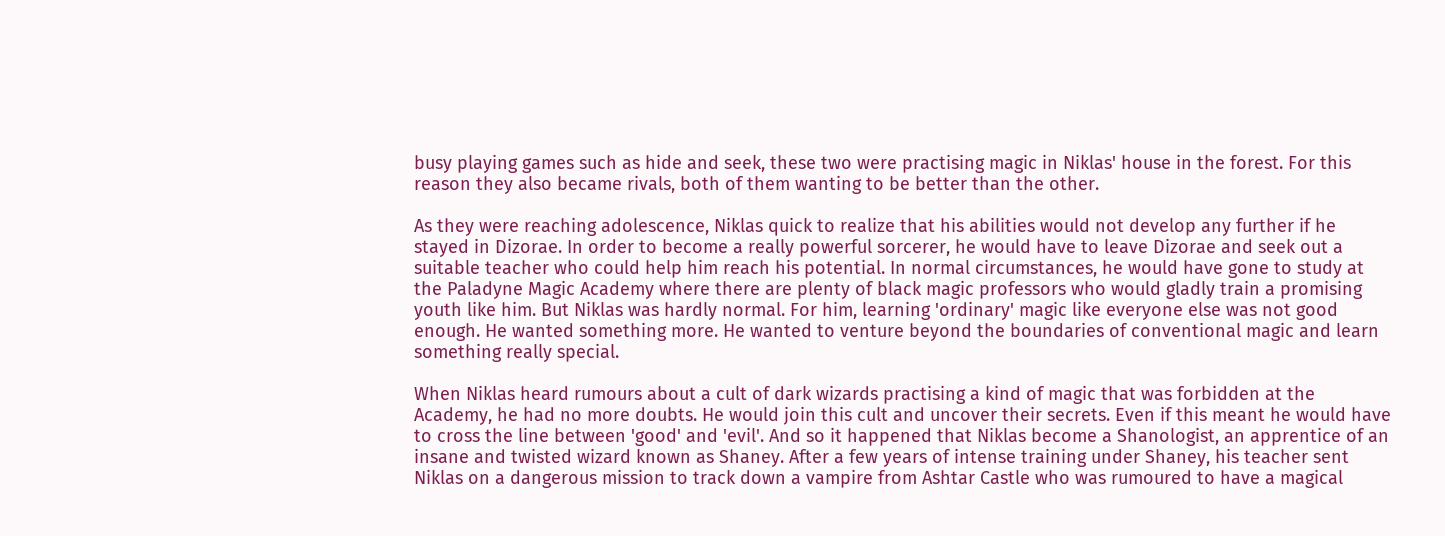busy playing games such as hide and seek, these two were practising magic in Niklas' house in the forest. For this reason they also became rivals, both of them wanting to be better than the other.

As they were reaching adolescence, Niklas quick to realize that his abilities would not develop any further if he stayed in Dizorae. In order to become a really powerful sorcerer, he would have to leave Dizorae and seek out a suitable teacher who could help him reach his potential. In normal circumstances, he would have gone to study at the Paladyne Magic Academy where there are plenty of black magic professors who would gladly train a promising youth like him. But Niklas was hardly normal. For him, learning 'ordinary' magic like everyone else was not good enough. He wanted something more. He wanted to venture beyond the boundaries of conventional magic and learn something really special.

When Niklas heard rumours about a cult of dark wizards practising a kind of magic that was forbidden at the Academy, he had no more doubts. He would join this cult and uncover their secrets. Even if this meant he would have to cross the line between 'good' and 'evil'. And so it happened that Niklas become a Shanologist, an apprentice of an insane and twisted wizard known as Shaney. After a few years of intense training under Shaney, his teacher sent Niklas on a dangerous mission to track down a vampire from Ashtar Castle who was rumoured to have a magical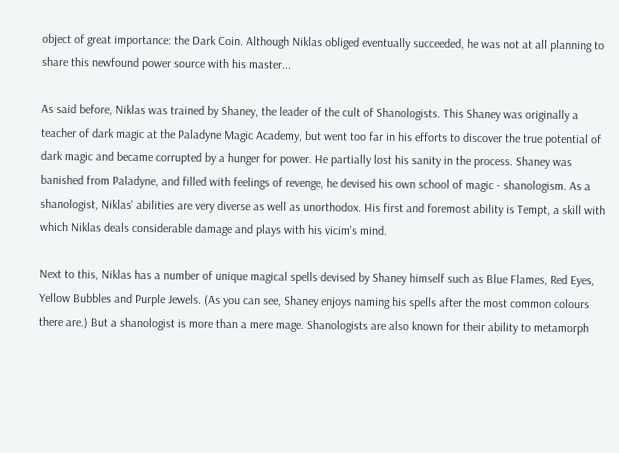object of great importance: the Dark Coin. Although Niklas obliged eventually succeeded, he was not at all planning to share this newfound power source with his master...

As said before, Niklas was trained by Shaney, the leader of the cult of Shanologists. This Shaney was originally a teacher of dark magic at the Paladyne Magic Academy, but went too far in his efforts to discover the true potential of dark magic and became corrupted by a hunger for power. He partially lost his sanity in the process. Shaney was banished from Paladyne, and filled with feelings of revenge, he devised his own school of magic - shanologism. As a shanologist, Niklas' abilities are very diverse as well as unorthodox. His first and foremost ability is Tempt, a skill with which Niklas deals considerable damage and plays with his vicim's mind.

Next to this, Niklas has a number of unique magical spells devised by Shaney himself such as Blue Flames, Red Eyes, Yellow Bubbles and Purple Jewels. (As you can see, Shaney enjoys naming his spells after the most common colours there are.) But a shanologist is more than a mere mage. Shanologists are also known for their ability to metamorph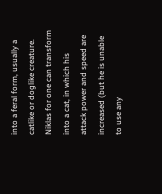into a feral form, usually a catlike or doglike creature. Niklas for one can transform into a cat, in which his attack power and speed are increased (but he is unable to use any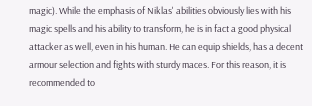magic). While the emphasis of Niklas' abilities obviously lies with his magic spells and his ability to transform, he is in fact a good physical attacker as well, even in his human. He can equip shields, has a decent armour selection and fights with sturdy maces. For this reason, it is recommended to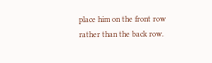place him on the front row rather than the back row.